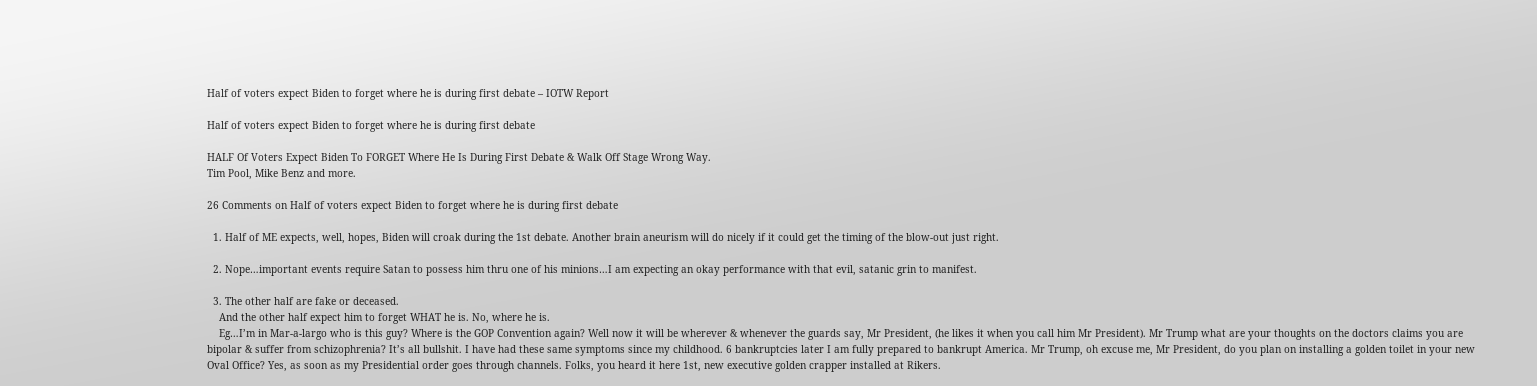Half of voters expect Biden to forget where he is during first debate – IOTW Report

Half of voters expect Biden to forget where he is during first debate

HALF Of Voters Expect Biden To FORGET Where He Is During First Debate & Walk Off Stage Wrong Way.
Tim Pool, Mike Benz and more.

26 Comments on Half of voters expect Biden to forget where he is during first debate

  1. Half of ME expects, well, hopes, Biden will croak during the 1st debate. Another brain aneurism will do nicely if it could get the timing of the blow-out just right.

  2. Nope…important events require Satan to possess him thru one of his minions…I am expecting an okay performance with that evil, satanic grin to manifest.

  3. The other half are fake or deceased.
    And the other half expect him to forget WHAT he is. No, where he is.
    Eg…I’m in Mar-a-largo who is this guy? Where is the GOP Convention again? Well now it will be wherever & whenever the guards say, Mr President, (he likes it when you call him Mr President). Mr Trump what are your thoughts on the doctors claims you are bipolar & suffer from schizophrenia? It’s all bullshit. I have had these same symptoms since my childhood. 6 bankruptcies later I am fully prepared to bankrupt America. Mr Trump, oh excuse me, Mr President, do you plan on installing a golden toilet in your new Oval Office? Yes, as soon as my Presidential order goes through channels. Folks, you heard it here 1st, new executive golden crapper installed at Rikers.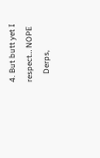4. But butt yet I respect… NOPE
    Derps,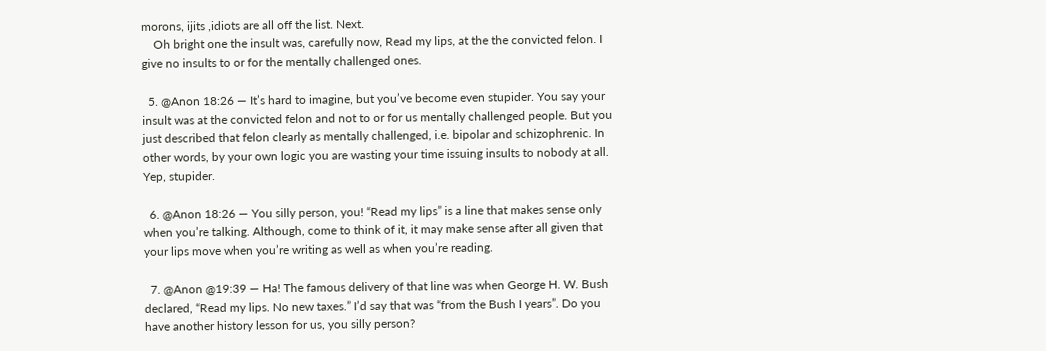morons, ijits ,idiots are all off the list. Next.
    Oh bright one the insult was, carefully now, Read my lips, at the the convicted felon. I give no insults to or for the mentally challenged ones.

  5. @Anon 18:26 — It’s hard to imagine, but you’ve become even stupider. You say your insult was at the convicted felon and not to or for us mentally challenged people. But you just described that felon clearly as mentally challenged, i.e. bipolar and schizophrenic. In other words, by your own logic you are wasting your time issuing insults to nobody at all. Yep, stupider.

  6. @Anon 18:26 — You silly person, you! “Read my lips” is a line that makes sense only when you’re talking. Although, come to think of it, it may make sense after all given that your lips move when you’re writing as well as when you’re reading.

  7. @Anon @19:39 — Ha! The famous delivery of that line was when George H. W. Bush declared, “Read my lips. No new taxes.” I’d say that was “from the Bush I years”. Do you have another history lesson for us, you silly person?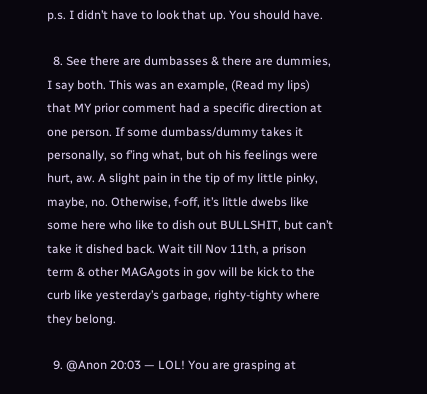p.s. I didn’t have to look that up. You should have.

  8. See there are dumbasses & there are dummies, I say both. This was an example, (Read my lips) that MY prior comment had a specific direction at one person. If some dumbass/dummy takes it personally, so f’ing what, but oh his feelings were hurt, aw. A slight pain in the tip of my little pinky, maybe, no. Otherwise, f-off, it’s little dwebs like some here who like to dish out BULLSHIT, but can’t take it dished back. Wait till Nov 11th, a prison term & other MAGAgots in gov will be kick to the curb like yesterday’s garbage, righty-tighty where they belong.

  9. @Anon 20:03 — LOL! You are grasping at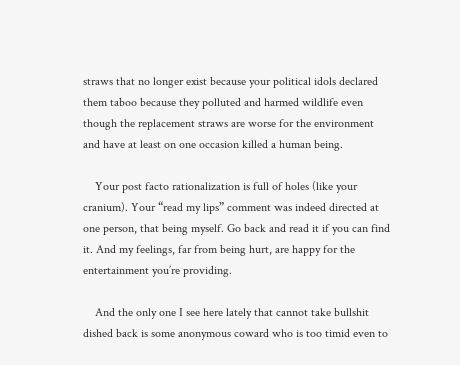straws that no longer exist because your political idols declared them taboo because they polluted and harmed wildlife even though the replacement straws are worse for the environment and have at least on one occasion killed a human being.

    Your post facto rationalization is full of holes (like your cranium). Your “read my lips” comment was indeed directed at one person, that being myself. Go back and read it if you can find it. And my feelings, far from being hurt, are happy for the entertainment you’re providing.

    And the only one I see here lately that cannot take bullshit dished back is some anonymous coward who is too timid even to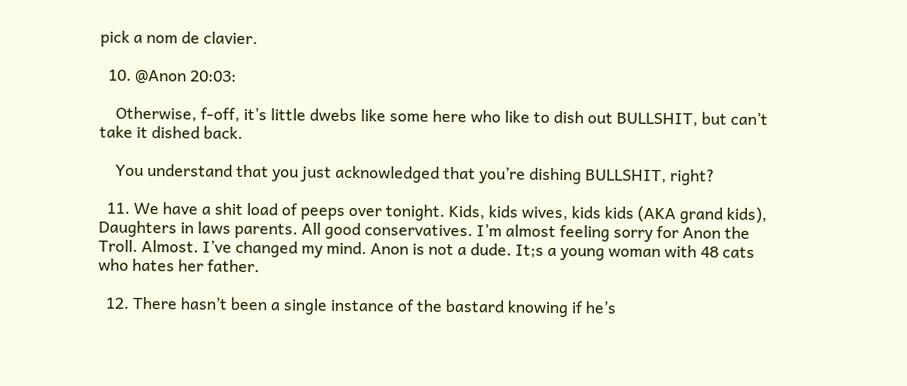pick a nom de clavier.

  10. @Anon 20:03:

    Otherwise, f-off, it’s little dwebs like some here who like to dish out BULLSHIT, but can’t take it dished back.

    You understand that you just acknowledged that you’re dishing BULLSHIT, right?

  11. We have a shit load of peeps over tonight. Kids, kids wives, kids kids (AKA grand kids), Daughters in laws parents. All good conservatives. I’m almost feeling sorry for Anon the Troll. Almost. I’ve changed my mind. Anon is not a dude. It;s a young woman with 48 cats who hates her father.

  12. There hasn’t been a single instance of the bastard knowing if he’s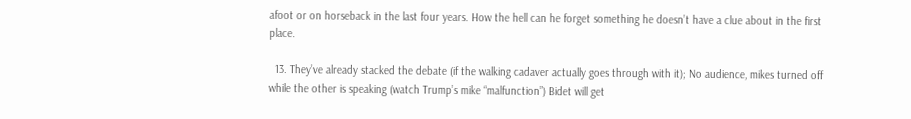afoot or on horseback in the last four years. How the hell can he forget something he doesn’t have a clue about in the first place.

  13. They’ve already stacked the debate (if the walking cadaver actually goes through with it); No audience, mikes turned off while the other is speaking (watch Trump’s mike “malfunction”) Bidet will get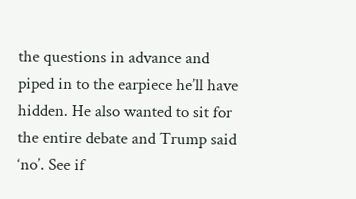the questions in advance and piped in to the earpiece he’ll have hidden. He also wanted to sit for the entire debate and Trump said ‘no’. See if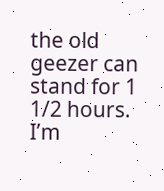the old geezer can stand for 1 1/2 hours. I’m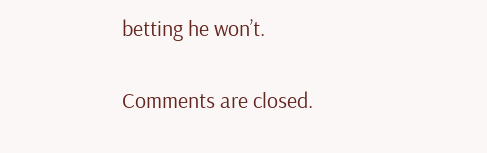betting he won’t.


Comments are closed.